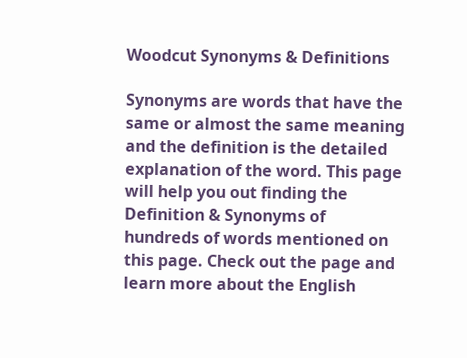Woodcut Synonyms & Definitions

Synonyms are words that have the same or almost the same meaning and the definition is the detailed explanation of the word. This page will help you out finding the Definition & Synonyms of hundreds of words mentioned on this page. Check out the page and learn more about the English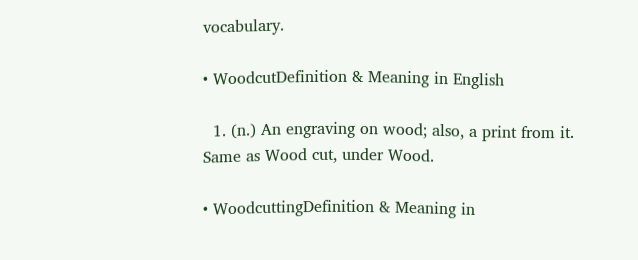vocabulary.

• WoodcutDefinition & Meaning in English

  1. (n.) An engraving on wood; also, a print from it. Same as Wood cut, under Wood.

• WoodcuttingDefinition & Meaning in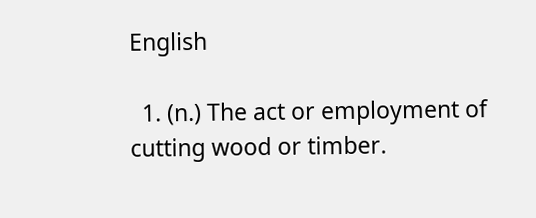English

  1. (n.) The act or employment of cutting wood or timber.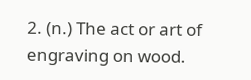2. (n.) The act or art of engraving on wood.